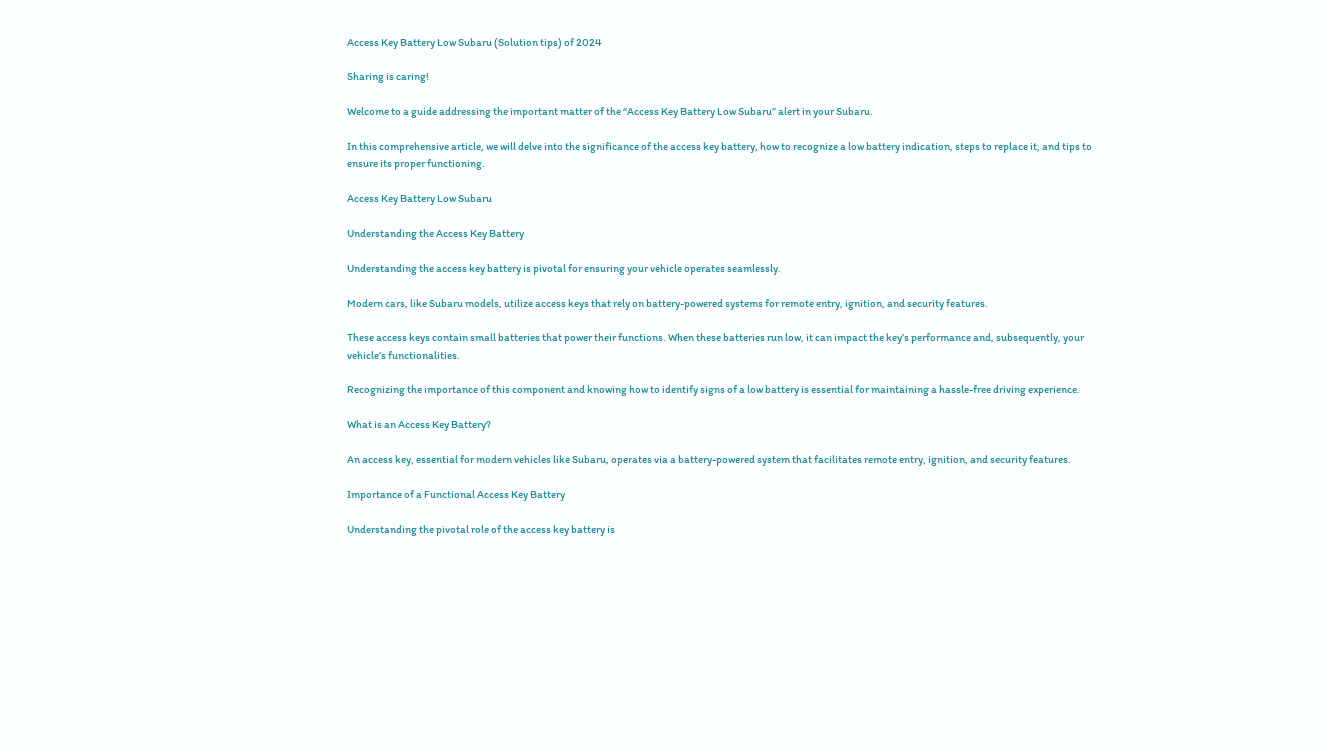Access Key Battery Low Subaru (Solution tips) of 2024

Sharing is caring!

Welcome to a guide addressing the important matter of the “Access Key Battery Low Subaru” alert in your Subaru.

In this comprehensive article, we will delve into the significance of the access key battery, how to recognize a low battery indication, steps to replace it, and tips to ensure its proper functioning.

Access Key Battery Low Subaru

Understanding the Access Key Battery

Understanding the access key battery is pivotal for ensuring your vehicle operates seamlessly.

Modern cars, like Subaru models, utilize access keys that rely on battery-powered systems for remote entry, ignition, and security features.

These access keys contain small batteries that power their functions. When these batteries run low, it can impact the key’s performance and, subsequently, your vehicle’s functionalities.

Recognizing the importance of this component and knowing how to identify signs of a low battery is essential for maintaining a hassle-free driving experience.

What is an Access Key Battery?

An access key, essential for modern vehicles like Subaru, operates via a battery-powered system that facilitates remote entry, ignition, and security features.

Importance of a Functional Access Key Battery

Understanding the pivotal role of the access key battery is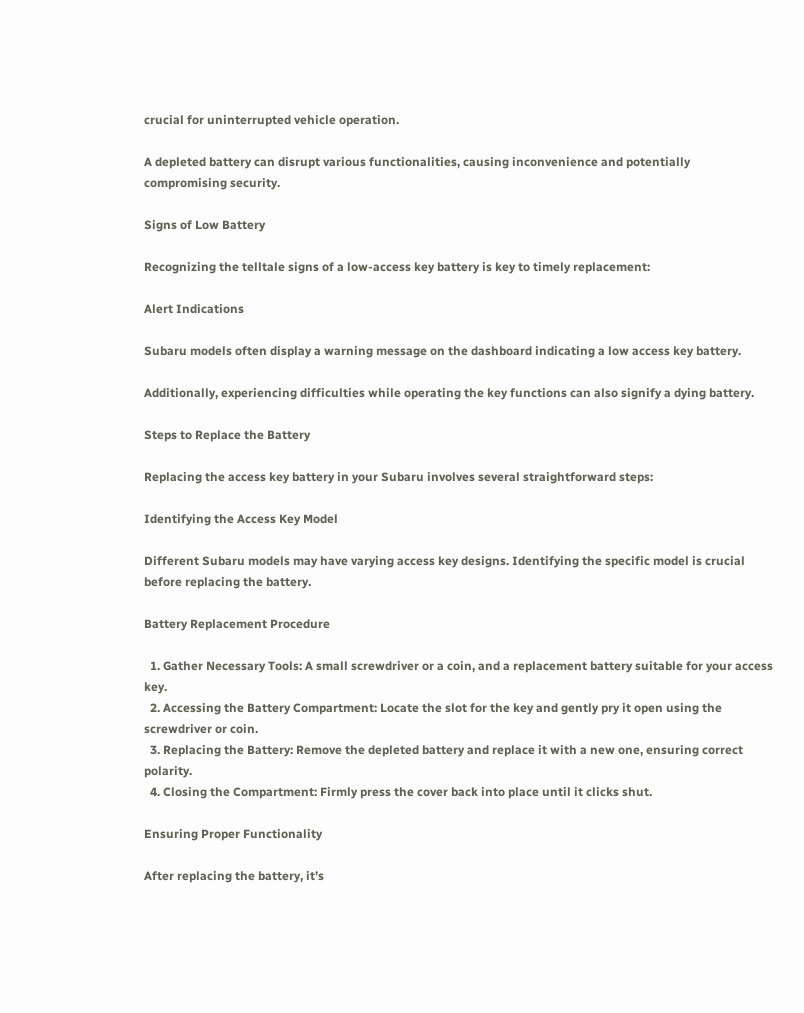crucial for uninterrupted vehicle operation.

A depleted battery can disrupt various functionalities, causing inconvenience and potentially compromising security.

Signs of Low Battery

Recognizing the telltale signs of a low-access key battery is key to timely replacement:

Alert Indications

Subaru models often display a warning message on the dashboard indicating a low access key battery.

Additionally, experiencing difficulties while operating the key functions can also signify a dying battery.

Steps to Replace the Battery

Replacing the access key battery in your Subaru involves several straightforward steps:

Identifying the Access Key Model

Different Subaru models may have varying access key designs. Identifying the specific model is crucial before replacing the battery.

Battery Replacement Procedure

  1. Gather Necessary Tools: A small screwdriver or a coin, and a replacement battery suitable for your access key.
  2. Accessing the Battery Compartment: Locate the slot for the key and gently pry it open using the screwdriver or coin.
  3. Replacing the Battery: Remove the depleted battery and replace it with a new one, ensuring correct polarity.
  4. Closing the Compartment: Firmly press the cover back into place until it clicks shut.

Ensuring Proper Functionality

After replacing the battery, it’s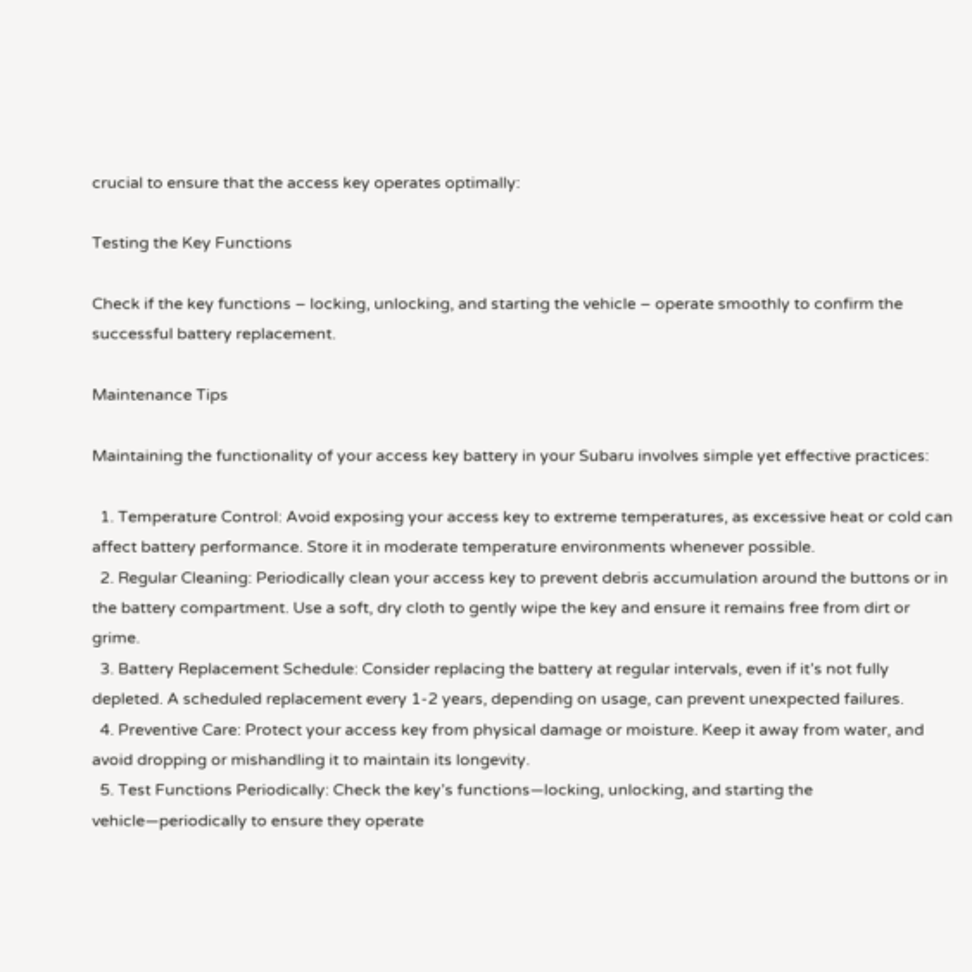crucial to ensure that the access key operates optimally:

Testing the Key Functions

Check if the key functions – locking, unlocking, and starting the vehicle – operate smoothly to confirm the successful battery replacement.

Maintenance Tips

Maintaining the functionality of your access key battery in your Subaru involves simple yet effective practices:

  1. Temperature Control: Avoid exposing your access key to extreme temperatures, as excessive heat or cold can affect battery performance. Store it in moderate temperature environments whenever possible.
  2. Regular Cleaning: Periodically clean your access key to prevent debris accumulation around the buttons or in the battery compartment. Use a soft, dry cloth to gently wipe the key and ensure it remains free from dirt or grime.
  3. Battery Replacement Schedule: Consider replacing the battery at regular intervals, even if it’s not fully depleted. A scheduled replacement every 1-2 years, depending on usage, can prevent unexpected failures.
  4. Preventive Care: Protect your access key from physical damage or moisture. Keep it away from water, and avoid dropping or mishandling it to maintain its longevity.
  5. Test Functions Periodically: Check the key’s functions—locking, unlocking, and starting the vehicle—periodically to ensure they operate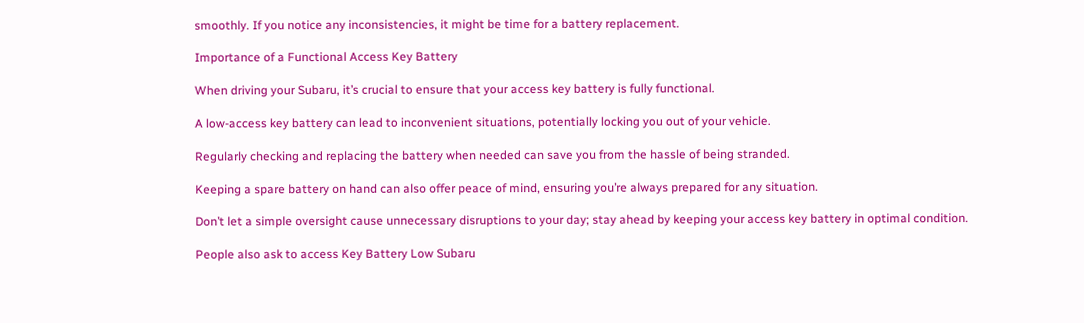smoothly. If you notice any inconsistencies, it might be time for a battery replacement.

Importance of a Functional Access Key Battery

When driving your Subaru, it’s crucial to ensure that your access key battery is fully functional.

A low-access key battery can lead to inconvenient situations, potentially locking you out of your vehicle.

Regularly checking and replacing the battery when needed can save you from the hassle of being stranded.

Keeping a spare battery on hand can also offer peace of mind, ensuring you’re always prepared for any situation.

Don’t let a simple oversight cause unnecessary disruptions to your day; stay ahead by keeping your access key battery in optimal condition.

People also ask to access Key Battery Low Subaru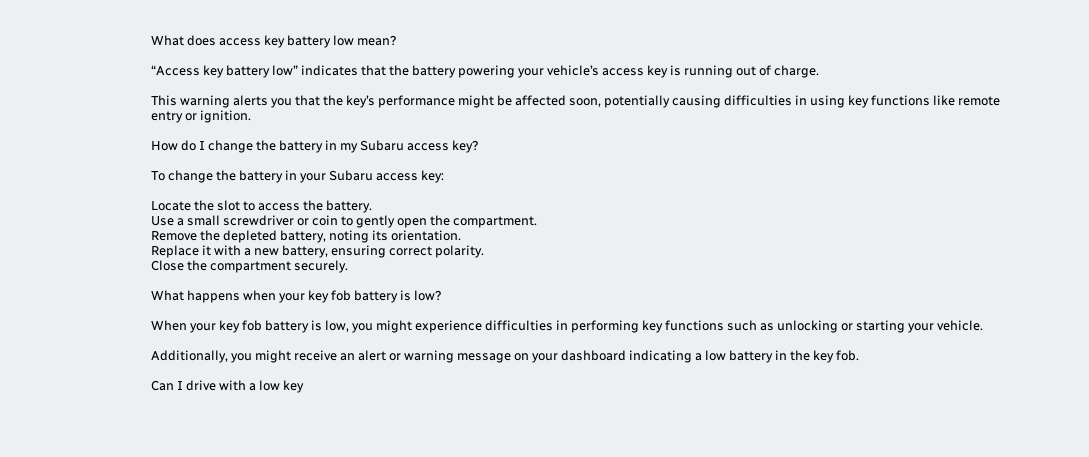What does access key battery low mean?

“Access key battery low” indicates that the battery powering your vehicle’s access key is running out of charge.

This warning alerts you that the key’s performance might be affected soon, potentially causing difficulties in using key functions like remote entry or ignition.

How do I change the battery in my Subaru access key?

To change the battery in your Subaru access key:

Locate the slot to access the battery.
Use a small screwdriver or coin to gently open the compartment.
Remove the depleted battery, noting its orientation.
Replace it with a new battery, ensuring correct polarity.
Close the compartment securely.

What happens when your key fob battery is low?

When your key fob battery is low, you might experience difficulties in performing key functions such as unlocking or starting your vehicle.

Additionally, you might receive an alert or warning message on your dashboard indicating a low battery in the key fob.

Can I drive with a low key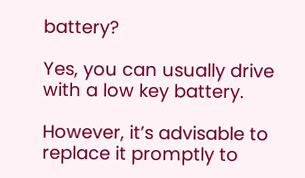battery?

Yes, you can usually drive with a low key battery.

However, it’s advisable to replace it promptly to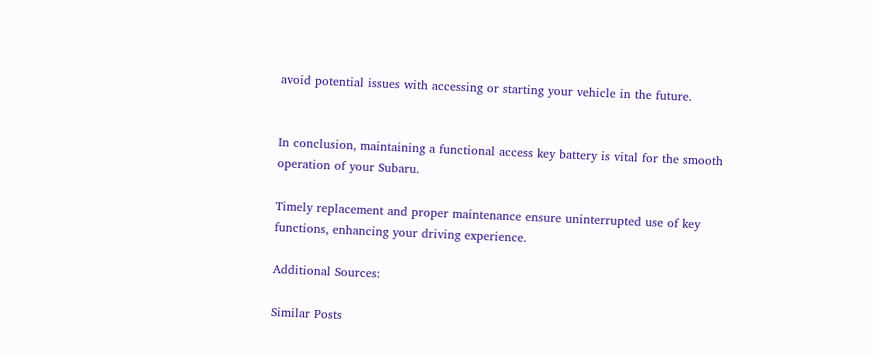avoid potential issues with accessing or starting your vehicle in the future.


In conclusion, maintaining a functional access key battery is vital for the smooth operation of your Subaru.

Timely replacement and proper maintenance ensure uninterrupted use of key functions, enhancing your driving experience.

Additional Sources:

Similar Posts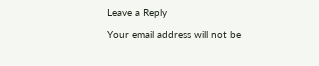Leave a Reply

Your email address will not be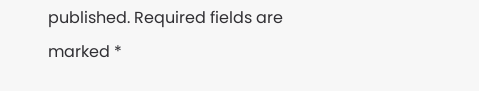published. Required fields are marked *